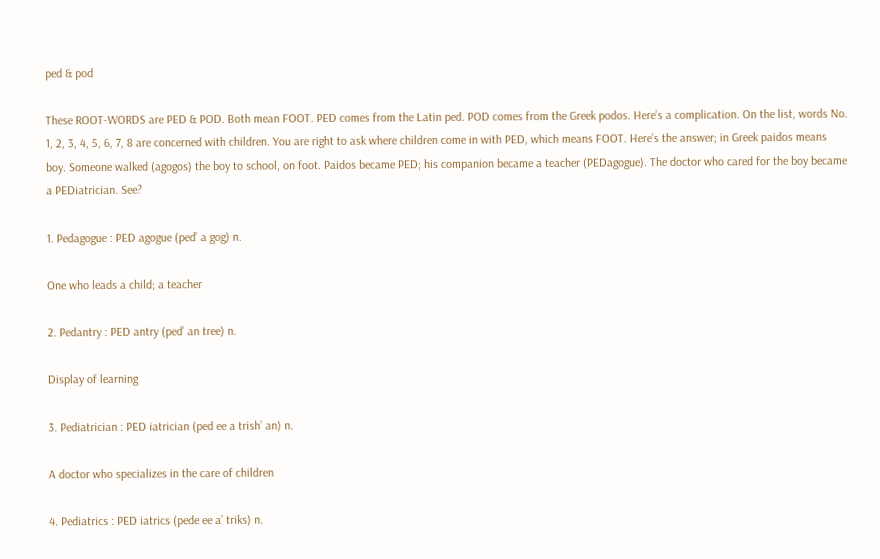ped & pod

These ROOT-WORDS are PED & POD. Both mean FOOT. PED comes from the Latin ped. POD comes from the Greek podos. Here’s a complication. On the list, words No. 1, 2, 3, 4, 5, 6, 7, 8 are concerned with children. You are right to ask where children come in with PED, which means FOOT. Here’s the answer; in Greek paidos means boy. Someone walked (agogos) the boy to school, on foot. Paidos became PED; his companion became a teacher (PEDagogue). The doctor who cared for the boy became a PEDiatrician. See?

1. Pedagogue : PED agogue (ped’ a gog) n.

One who leads a child; a teacher

2. Pedantry : PED antry (ped’ an tree) n.

Display of learning

3. Pediatrician : PED iatrician (ped ee a trish’ an) n.

A doctor who specializes in the care of children

4. Pediatrics : PED iatrics (pede ee a’ triks) n.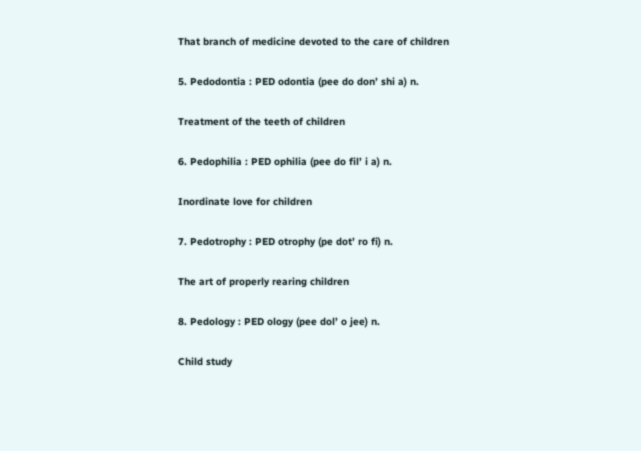That branch of medicine devoted to the care of children

5. Pedodontia : PED odontia (pee do don’ shi a) n.

Treatment of the teeth of children

6. Pedophilia : PED ophilia (pee do fil’ i a) n.

Inordinate love for children

7. Pedotrophy : PED otrophy (pe dot’ ro fi) n.

The art of properly rearing children

8. Pedology : PED ology (pee dol’ o jee) n.

Child study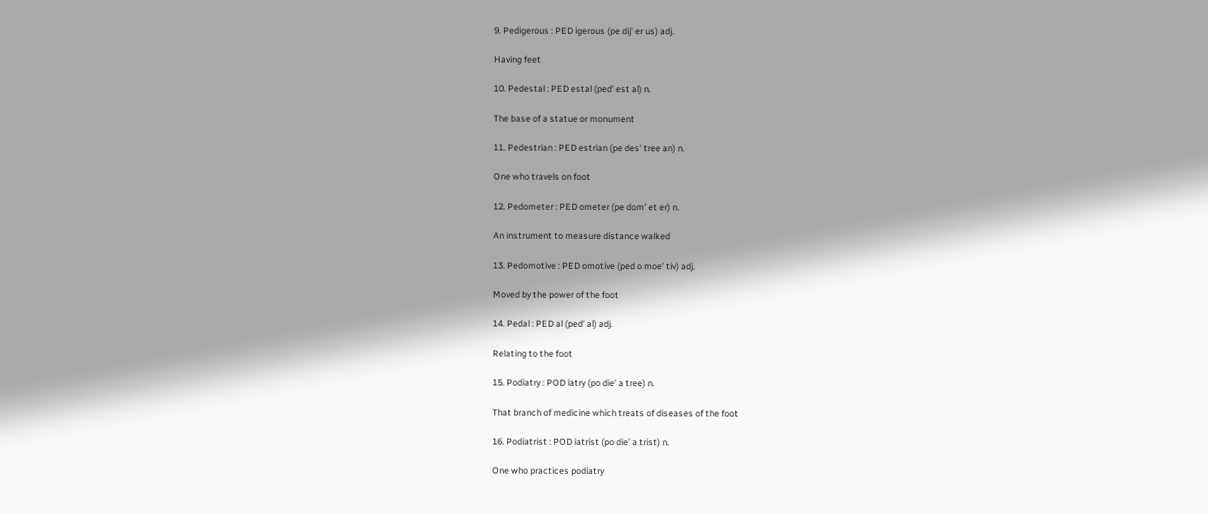9. Pedigerous : PED igerous (pe dij’ er us) adj.

Having feet

10. Pedestal : PED estal (ped’ est al) n.

The base of a statue or monument

11. Pedestrian : PED estrian (pe des’ tree an) n.

One who travels on foot

12. Pedometer : PED ometer (pe dom’ et er) n.

An instrument to measure distance walked

13. Pedomotive : PED omotive (ped o moe’ tiv) adj.

Moved by the power of the foot

14. Pedal : PED al (ped’ al) adj.

Relating to the foot

15. Podiatry : POD iatry (po die’ a tree) n.

That branch of medicine which treats of diseases of the foot

16. Podiatrist : POD iatrist (po die’ a trist) n.

One who practices podiatry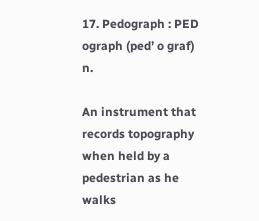17. Pedograph : PED ograph (ped’ o graf) n.

An instrument that records topography when held by a pedestrian as he walks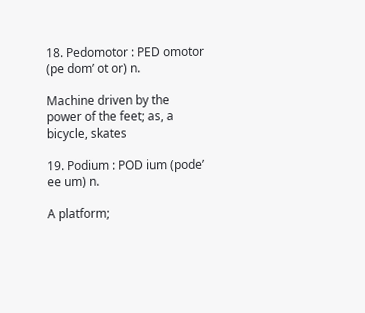18. Pedomotor : PED omotor (pe dom’ ot or) n.

Machine driven by the power of the feet; as, a bicycle, skates

19. Podium : POD ium (pode’ ee um) n.

A platform;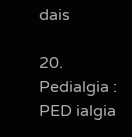dais

20. Pedialgia : PED ialgia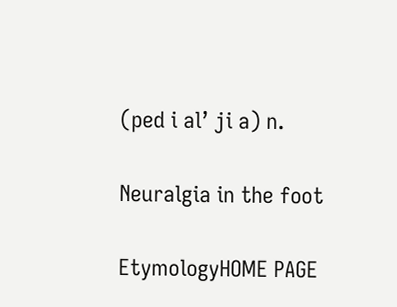(ped i al’ ji a) n.

Neuralgia in the foot

EtymologyHOME PAGE